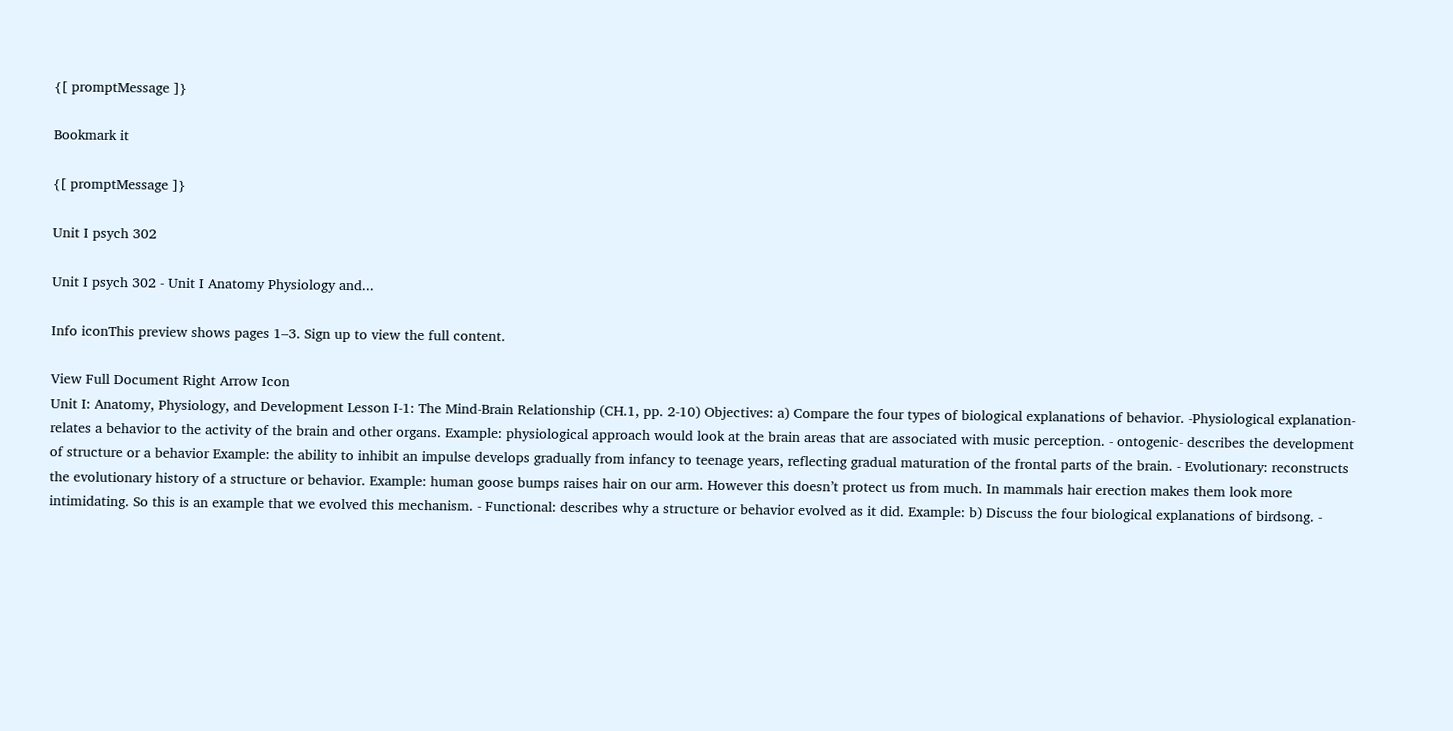{[ promptMessage ]}

Bookmark it

{[ promptMessage ]}

Unit I psych 302

Unit I psych 302 - Unit I Anatomy Physiology and...

Info iconThis preview shows pages 1–3. Sign up to view the full content.

View Full Document Right Arrow Icon
Unit I: Anatomy, Physiology, and Development Lesson I-1: The Mind-Brain Relationship (CH.1, pp. 2-10) Objectives: a) Compare the four types of biological explanations of behavior. -Physiological explanation- relates a behavior to the activity of the brain and other organs. Example: physiological approach would look at the brain areas that are associated with music perception. - ontogenic- describes the development of structure or a behavior Example: the ability to inhibit an impulse develops gradually from infancy to teenage years, reflecting gradual maturation of the frontal parts of the brain. - Evolutionary: reconstructs the evolutionary history of a structure or behavior. Example: human goose bumps raises hair on our arm. However this doesn’t protect us from much. In mammals hair erection makes them look more intimidating. So this is an example that we evolved this mechanism. - Functional: describes why a structure or behavior evolved as it did. Example: b) Discuss the four biological explanations of birdsong. -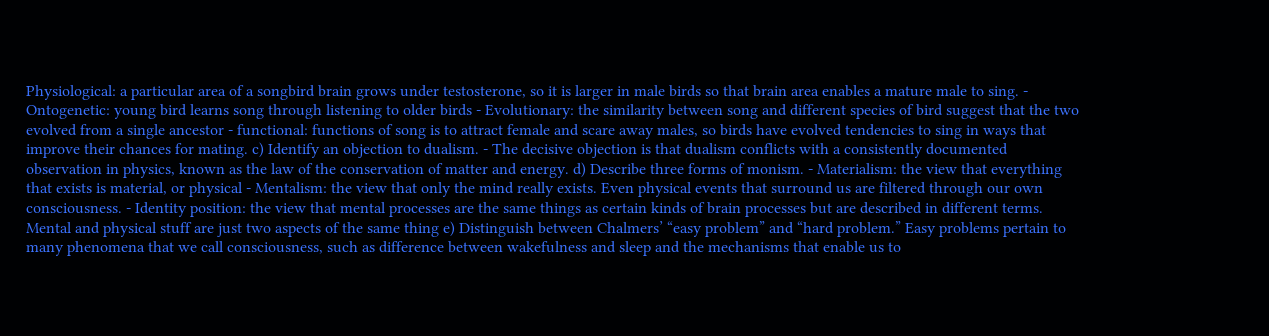Physiological: a particular area of a songbird brain grows under testosterone, so it is larger in male birds so that brain area enables a mature male to sing. - Ontogenetic: young bird learns song through listening to older birds - Evolutionary: the similarity between song and different species of bird suggest that the two evolved from a single ancestor - functional: functions of song is to attract female and scare away males, so birds have evolved tendencies to sing in ways that improve their chances for mating. c) Identify an objection to dualism. - The decisive objection is that dualism conflicts with a consistently documented observation in physics, known as the law of the conservation of matter and energy. d) Describe three forms of monism. - Materialism: the view that everything that exists is material, or physical - Mentalism: the view that only the mind really exists. Even physical events that surround us are filtered through our own consciousness. - Identity position: the view that mental processes are the same things as certain kinds of brain processes but are described in different terms. Mental and physical stuff are just two aspects of the same thing e) Distinguish between Chalmers’ “easy problem” and “hard problem.” Easy problems pertain to many phenomena that we call consciousness, such as difference between wakefulness and sleep and the mechanisms that enable us to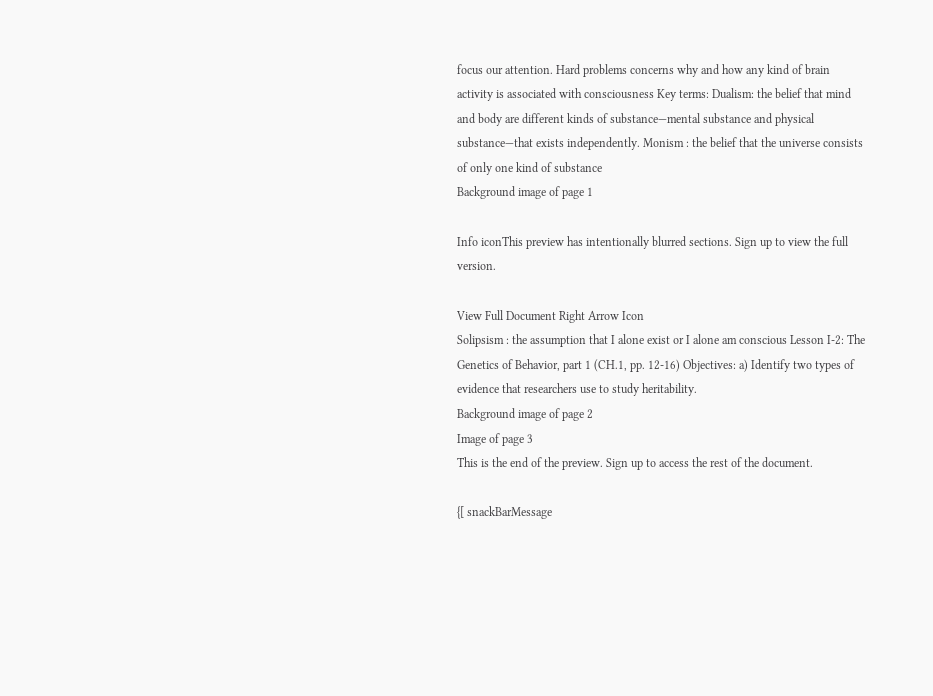focus our attention. Hard problems concerns why and how any kind of brain activity is associated with consciousness Key terms: Dualism: the belief that mind and body are different kinds of substance—mental substance and physical substance—that exists independently. Monism : the belief that the universe consists of only one kind of substance
Background image of page 1

Info iconThis preview has intentionally blurred sections. Sign up to view the full version.

View Full Document Right Arrow Icon
Solipsism : the assumption that I alone exist or I alone am conscious Lesson I-2: The Genetics of Behavior, part 1 (CH.1, pp. 12-16) Objectives: a) Identify two types of evidence that researchers use to study heritability.
Background image of page 2
Image of page 3
This is the end of the preview. Sign up to access the rest of the document.

{[ snackBarMessage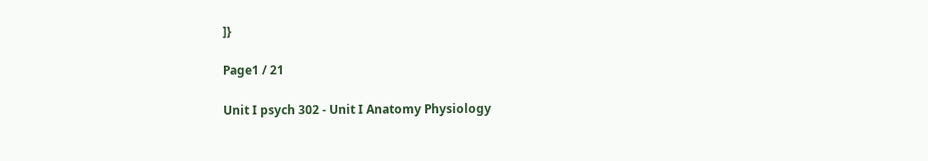]}

Page1 / 21

Unit I psych 302 - Unit I Anatomy Physiology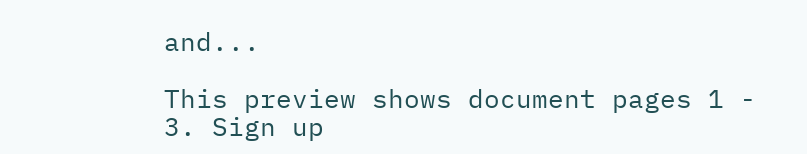and...

This preview shows document pages 1 - 3. Sign up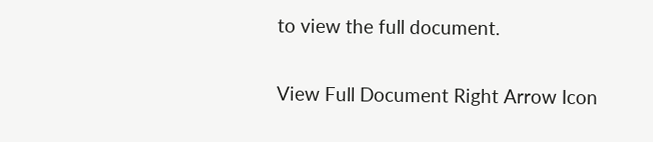to view the full document.

View Full Document Right Arrow Icon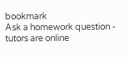bookmark
Ask a homework question - tutors are online